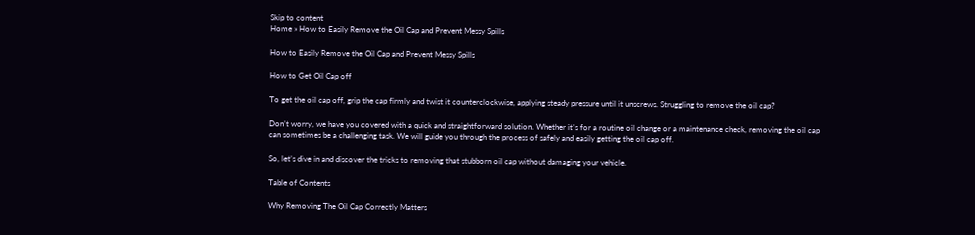Skip to content
Home » How to Easily Remove the Oil Cap and Prevent Messy Spills

How to Easily Remove the Oil Cap and Prevent Messy Spills

How to Get Oil Cap off

To get the oil cap off, grip the cap firmly and twist it counterclockwise, applying steady pressure until it unscrews. Struggling to remove the oil cap?

Don’t worry, we have you covered with a quick and straightforward solution. Whether it’s for a routine oil change or a maintenance check, removing the oil cap can sometimes be a challenging task. We will guide you through the process of safely and easily getting the oil cap off.

So, let’s dive in and discover the tricks to removing that stubborn oil cap without damaging your vehicle.

Table of Contents

Why Removing The Oil Cap Correctly Matters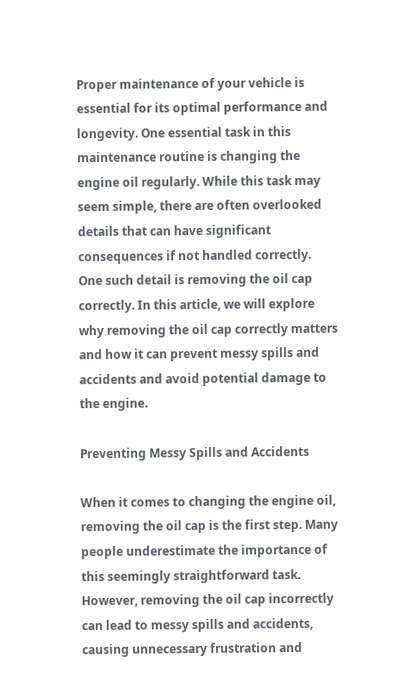Proper maintenance of your vehicle is essential for its optimal performance and longevity. One essential task in this maintenance routine is changing the engine oil regularly. While this task may seem simple, there are often overlooked details that can have significant consequences if not handled correctly. One such detail is removing the oil cap correctly. In this article, we will explore why removing the oil cap correctly matters and how it can prevent messy spills and accidents and avoid potential damage to the engine.

Preventing Messy Spills and Accidents

When it comes to changing the engine oil, removing the oil cap is the first step. Many people underestimate the importance of this seemingly straightforward task. However, removing the oil cap incorrectly can lead to messy spills and accidents, causing unnecessary frustration and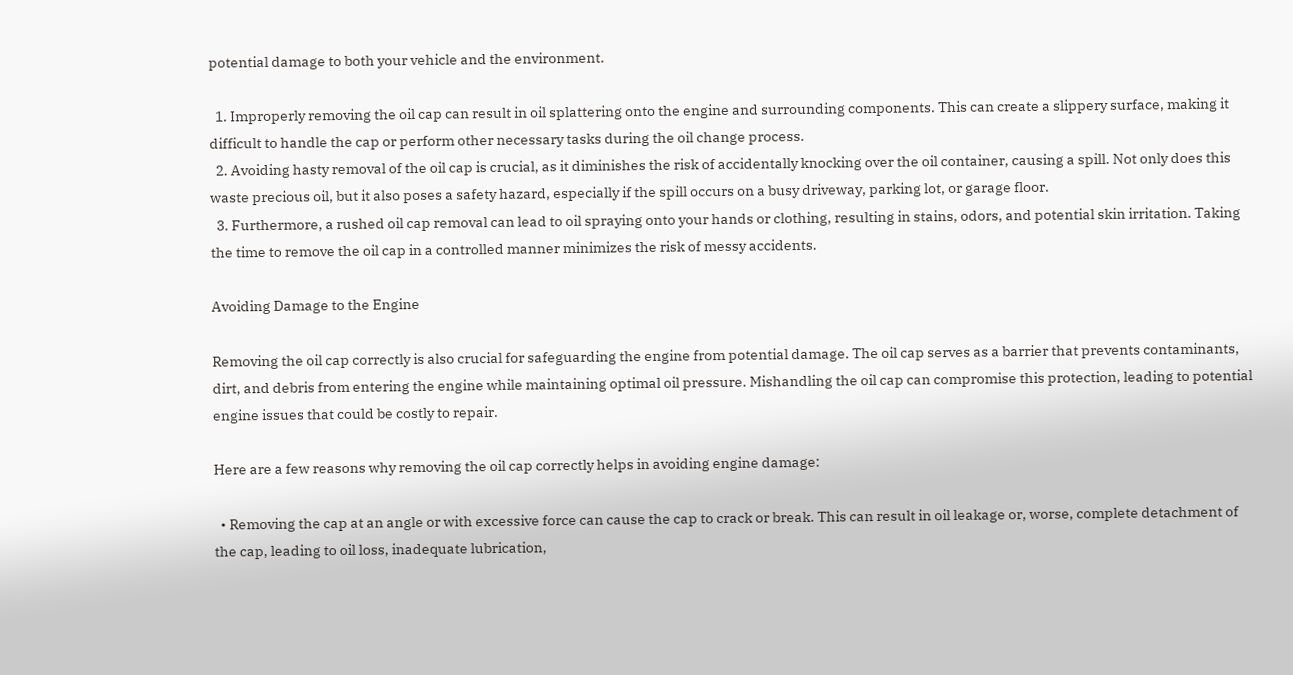potential damage to both your vehicle and the environment.

  1. Improperly removing the oil cap can result in oil splattering onto the engine and surrounding components. This can create a slippery surface, making it difficult to handle the cap or perform other necessary tasks during the oil change process.
  2. Avoiding hasty removal of the oil cap is crucial, as it diminishes the risk of accidentally knocking over the oil container, causing a spill. Not only does this waste precious oil, but it also poses a safety hazard, especially if the spill occurs on a busy driveway, parking lot, or garage floor.
  3. Furthermore, a rushed oil cap removal can lead to oil spraying onto your hands or clothing, resulting in stains, odors, and potential skin irritation. Taking the time to remove the oil cap in a controlled manner minimizes the risk of messy accidents.

Avoiding Damage to the Engine

Removing the oil cap correctly is also crucial for safeguarding the engine from potential damage. The oil cap serves as a barrier that prevents contaminants, dirt, and debris from entering the engine while maintaining optimal oil pressure. Mishandling the oil cap can compromise this protection, leading to potential engine issues that could be costly to repair.

Here are a few reasons why removing the oil cap correctly helps in avoiding engine damage:

  • Removing the cap at an angle or with excessive force can cause the cap to crack or break. This can result in oil leakage or, worse, complete detachment of the cap, leading to oil loss, inadequate lubrication,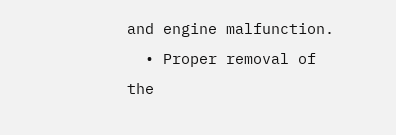and engine malfunction.
  • Proper removal of the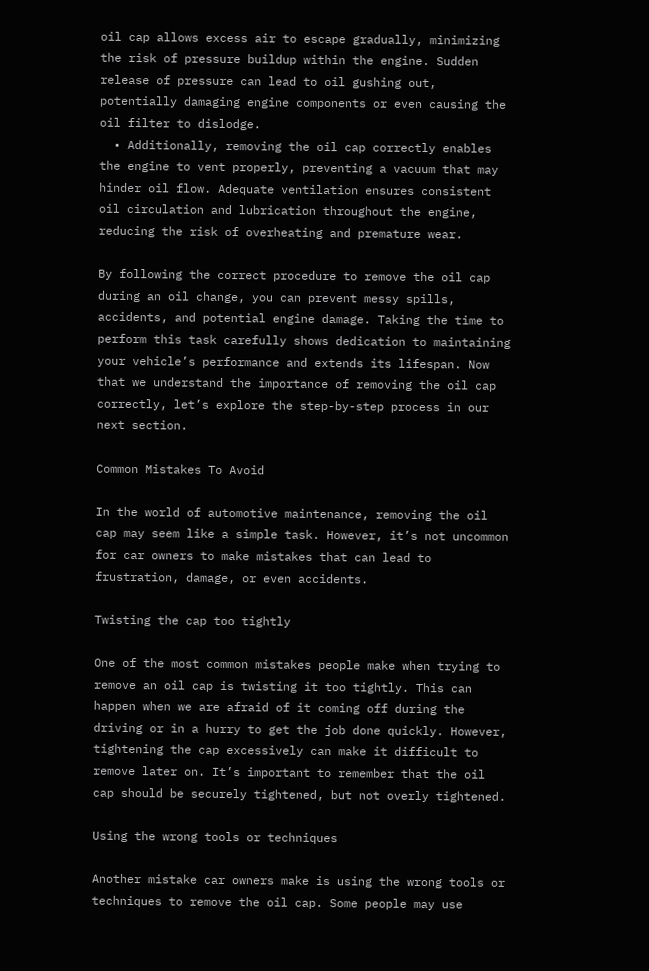oil cap allows excess air to escape gradually, minimizing the risk of pressure buildup within the engine. Sudden release of pressure can lead to oil gushing out, potentially damaging engine components or even causing the oil filter to dislodge.
  • Additionally, removing the oil cap correctly enables the engine to vent properly, preventing a vacuum that may hinder oil flow. Adequate ventilation ensures consistent oil circulation and lubrication throughout the engine, reducing the risk of overheating and premature wear.

By following the correct procedure to remove the oil cap during an oil change, you can prevent messy spills, accidents, and potential engine damage. Taking the time to perform this task carefully shows dedication to maintaining your vehicle’s performance and extends its lifespan. Now that we understand the importance of removing the oil cap correctly, let’s explore the step-by-step process in our next section.

Common Mistakes To Avoid

In the world of automotive maintenance, removing the oil cap may seem like a simple task. However, it’s not uncommon for car owners to make mistakes that can lead to frustration, damage, or even accidents.

Twisting the cap too tightly

One of the most common mistakes people make when trying to remove an oil cap is twisting it too tightly. This can happen when we are afraid of it coming off during the driving or in a hurry to get the job done quickly. However, tightening the cap excessively can make it difficult to remove later on. It’s important to remember that the oil cap should be securely tightened, but not overly tightened.

Using the wrong tools or techniques

Another mistake car owners make is using the wrong tools or techniques to remove the oil cap. Some people may use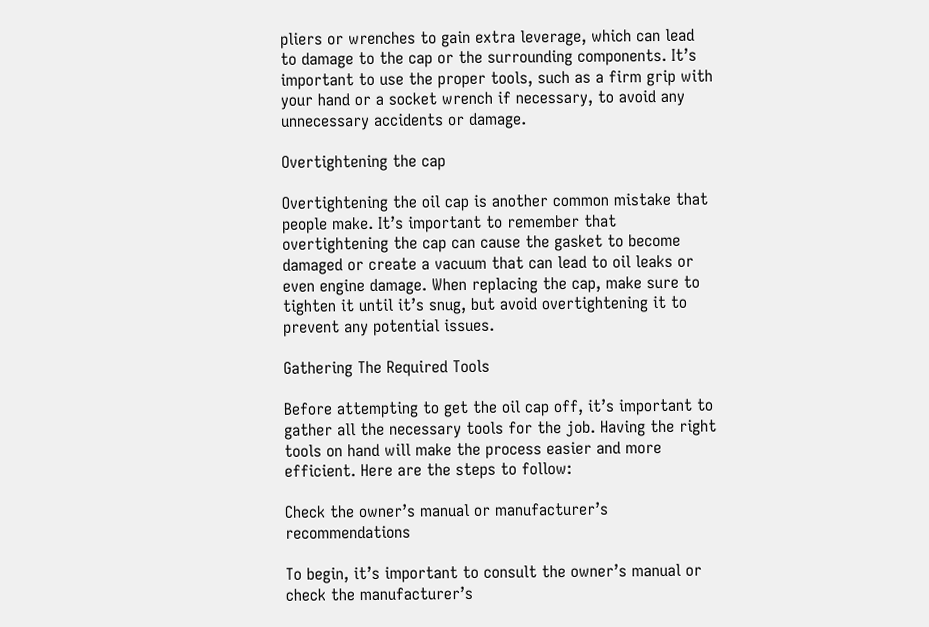pliers or wrenches to gain extra leverage, which can lead to damage to the cap or the surrounding components. It’s important to use the proper tools, such as a firm grip with your hand or a socket wrench if necessary, to avoid any unnecessary accidents or damage.

Overtightening the cap

Overtightening the oil cap is another common mistake that people make. It’s important to remember that overtightening the cap can cause the gasket to become damaged or create a vacuum that can lead to oil leaks or even engine damage. When replacing the cap, make sure to tighten it until it’s snug, but avoid overtightening it to prevent any potential issues.

Gathering The Required Tools

Before attempting to get the oil cap off, it’s important to gather all the necessary tools for the job. Having the right tools on hand will make the process easier and more efficient. Here are the steps to follow:

Check the owner’s manual or manufacturer’s recommendations

To begin, it’s important to consult the owner’s manual or check the manufacturer’s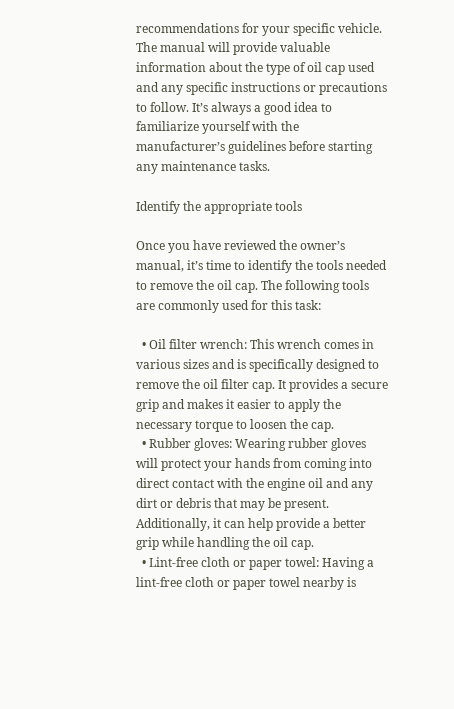recommendations for your specific vehicle. The manual will provide valuable information about the type of oil cap used and any specific instructions or precautions to follow. It’s always a good idea to familiarize yourself with the manufacturer’s guidelines before starting any maintenance tasks.

Identify the appropriate tools

Once you have reviewed the owner’s manual, it’s time to identify the tools needed to remove the oil cap. The following tools are commonly used for this task:

  • Oil filter wrench: This wrench comes in various sizes and is specifically designed to remove the oil filter cap. It provides a secure grip and makes it easier to apply the necessary torque to loosen the cap.
  • Rubber gloves: Wearing rubber gloves will protect your hands from coming into direct contact with the engine oil and any dirt or debris that may be present. Additionally, it can help provide a better grip while handling the oil cap.
  • Lint-free cloth or paper towel: Having a lint-free cloth or paper towel nearby is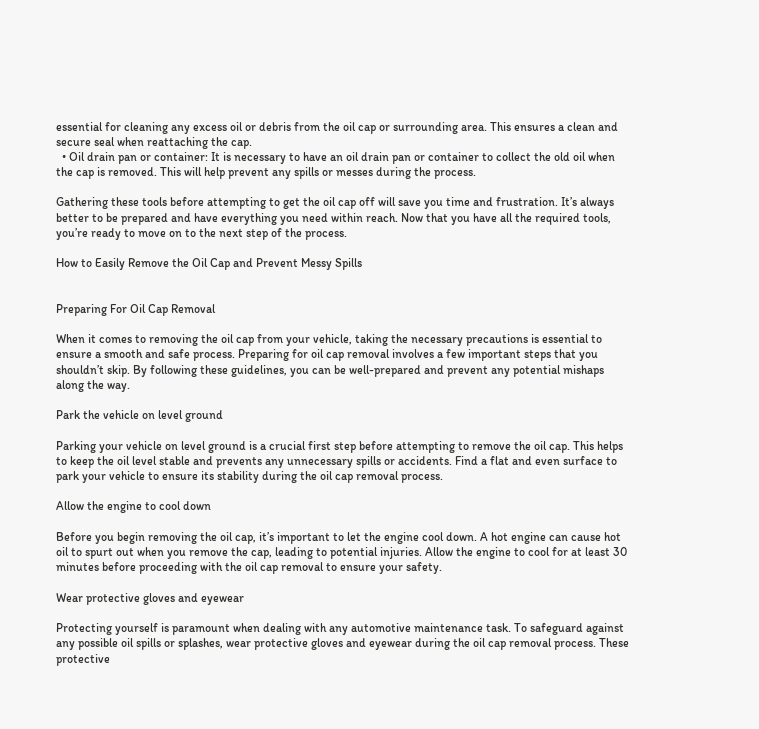essential for cleaning any excess oil or debris from the oil cap or surrounding area. This ensures a clean and secure seal when reattaching the cap.
  • Oil drain pan or container: It is necessary to have an oil drain pan or container to collect the old oil when the cap is removed. This will help prevent any spills or messes during the process.

Gathering these tools before attempting to get the oil cap off will save you time and frustration. It’s always better to be prepared and have everything you need within reach. Now that you have all the required tools, you’re ready to move on to the next step of the process.

How to Easily Remove the Oil Cap and Prevent Messy Spills


Preparing For Oil Cap Removal

When it comes to removing the oil cap from your vehicle, taking the necessary precautions is essential to ensure a smooth and safe process. Preparing for oil cap removal involves a few important steps that you shouldn’t skip. By following these guidelines, you can be well-prepared and prevent any potential mishaps along the way.

Park the vehicle on level ground

Parking your vehicle on level ground is a crucial first step before attempting to remove the oil cap. This helps to keep the oil level stable and prevents any unnecessary spills or accidents. Find a flat and even surface to park your vehicle to ensure its stability during the oil cap removal process.

Allow the engine to cool down

Before you begin removing the oil cap, it’s important to let the engine cool down. A hot engine can cause hot oil to spurt out when you remove the cap, leading to potential injuries. Allow the engine to cool for at least 30 minutes before proceeding with the oil cap removal to ensure your safety.

Wear protective gloves and eyewear

Protecting yourself is paramount when dealing with any automotive maintenance task. To safeguard against any possible oil spills or splashes, wear protective gloves and eyewear during the oil cap removal process. These protective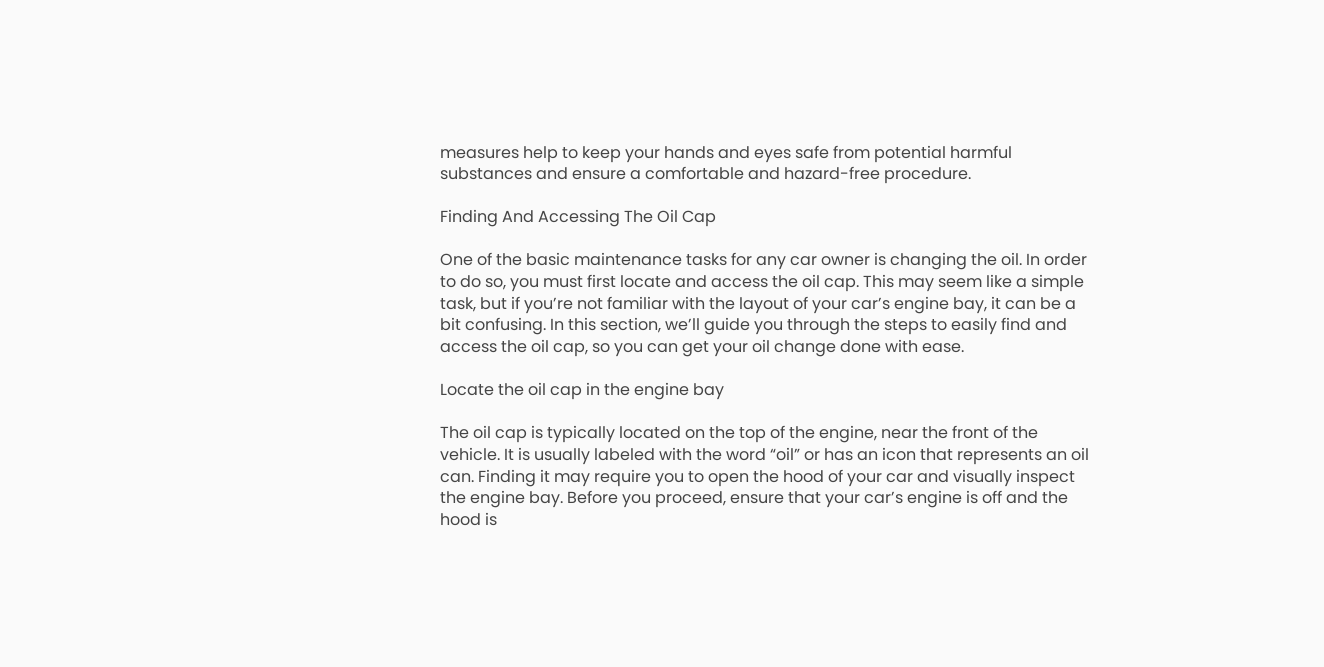measures help to keep your hands and eyes safe from potential harmful substances and ensure a comfortable and hazard-free procedure.

Finding And Accessing The Oil Cap

One of the basic maintenance tasks for any car owner is changing the oil. In order to do so, you must first locate and access the oil cap. This may seem like a simple task, but if you’re not familiar with the layout of your car’s engine bay, it can be a bit confusing. In this section, we’ll guide you through the steps to easily find and access the oil cap, so you can get your oil change done with ease.

Locate the oil cap in the engine bay

The oil cap is typically located on the top of the engine, near the front of the vehicle. It is usually labeled with the word “oil” or has an icon that represents an oil can. Finding it may require you to open the hood of your car and visually inspect the engine bay. Before you proceed, ensure that your car’s engine is off and the hood is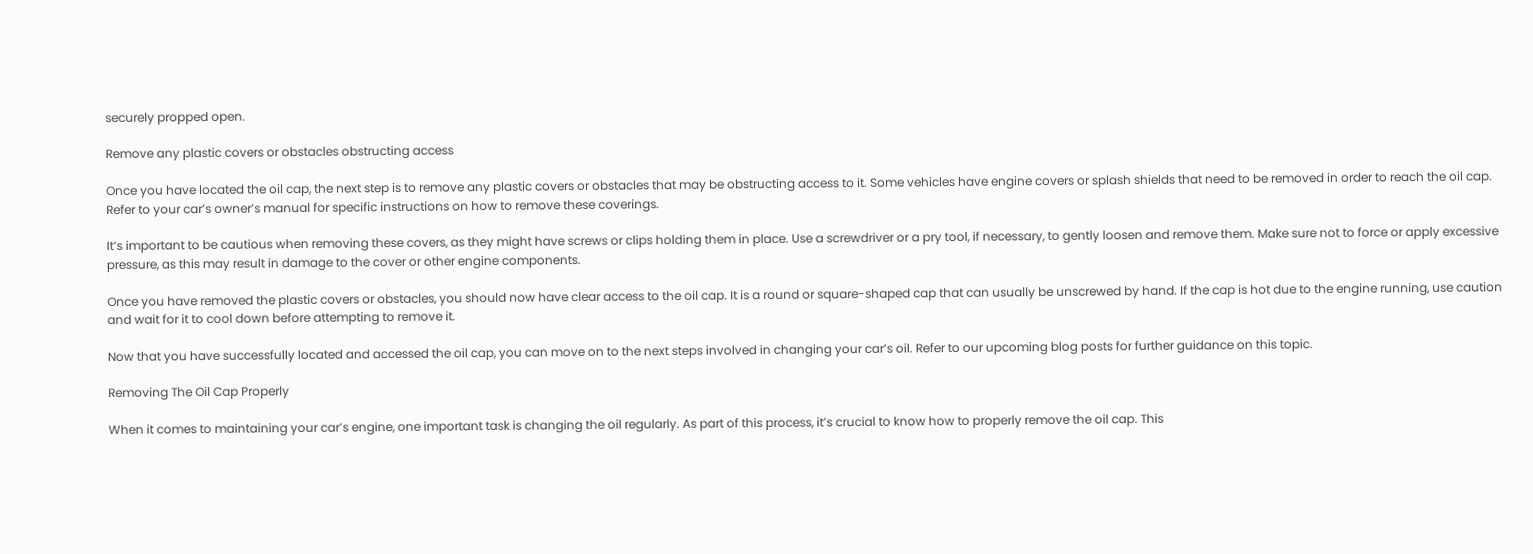securely propped open.

Remove any plastic covers or obstacles obstructing access

Once you have located the oil cap, the next step is to remove any plastic covers or obstacles that may be obstructing access to it. Some vehicles have engine covers or splash shields that need to be removed in order to reach the oil cap. Refer to your car’s owner’s manual for specific instructions on how to remove these coverings.

It’s important to be cautious when removing these covers, as they might have screws or clips holding them in place. Use a screwdriver or a pry tool, if necessary, to gently loosen and remove them. Make sure not to force or apply excessive pressure, as this may result in damage to the cover or other engine components.

Once you have removed the plastic covers or obstacles, you should now have clear access to the oil cap. It is a round or square-shaped cap that can usually be unscrewed by hand. If the cap is hot due to the engine running, use caution and wait for it to cool down before attempting to remove it.

Now that you have successfully located and accessed the oil cap, you can move on to the next steps involved in changing your car’s oil. Refer to our upcoming blog posts for further guidance on this topic.

Removing The Oil Cap Properly

When it comes to maintaining your car’s engine, one important task is changing the oil regularly. As part of this process, it’s crucial to know how to properly remove the oil cap. This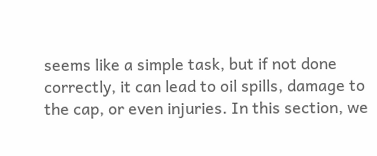seems like a simple task, but if not done correctly, it can lead to oil spills, damage to the cap, or even injuries. In this section, we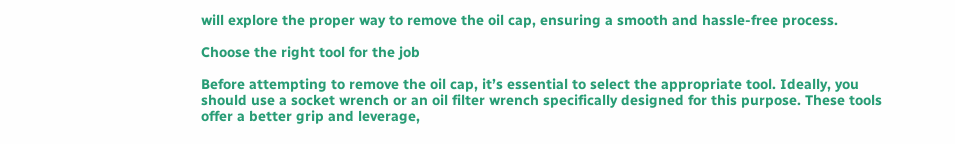will explore the proper way to remove the oil cap, ensuring a smooth and hassle-free process.

Choose the right tool for the job

Before attempting to remove the oil cap, it’s essential to select the appropriate tool. Ideally, you should use a socket wrench or an oil filter wrench specifically designed for this purpose. These tools offer a better grip and leverage,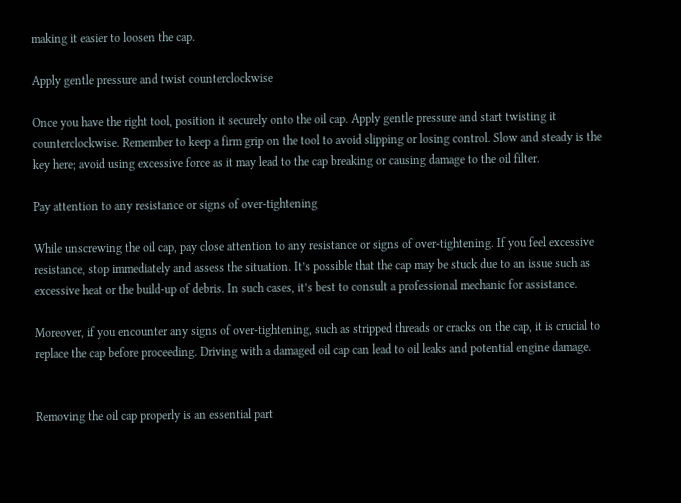making it easier to loosen the cap.

Apply gentle pressure and twist counterclockwise

Once you have the right tool, position it securely onto the oil cap. Apply gentle pressure and start twisting it counterclockwise. Remember to keep a firm grip on the tool to avoid slipping or losing control. Slow and steady is the key here; avoid using excessive force as it may lead to the cap breaking or causing damage to the oil filter.

Pay attention to any resistance or signs of over-tightening

While unscrewing the oil cap, pay close attention to any resistance or signs of over-tightening. If you feel excessive resistance, stop immediately and assess the situation. It’s possible that the cap may be stuck due to an issue such as excessive heat or the build-up of debris. In such cases, it’s best to consult a professional mechanic for assistance.

Moreover, if you encounter any signs of over-tightening, such as stripped threads or cracks on the cap, it is crucial to replace the cap before proceeding. Driving with a damaged oil cap can lead to oil leaks and potential engine damage.


Removing the oil cap properly is an essential part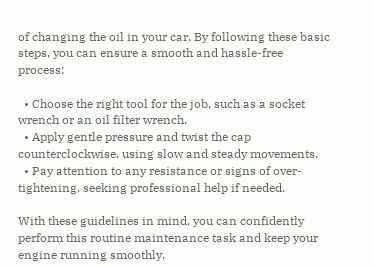of changing the oil in your car. By following these basic steps, you can ensure a smooth and hassle-free process:

  • Choose the right tool for the job, such as a socket wrench or an oil filter wrench.
  • Apply gentle pressure and twist the cap counterclockwise, using slow and steady movements.
  • Pay attention to any resistance or signs of over-tightening, seeking professional help if needed.

With these guidelines in mind, you can confidently perform this routine maintenance task and keep your engine running smoothly.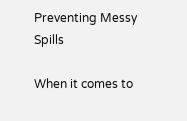Preventing Messy Spills

When it comes to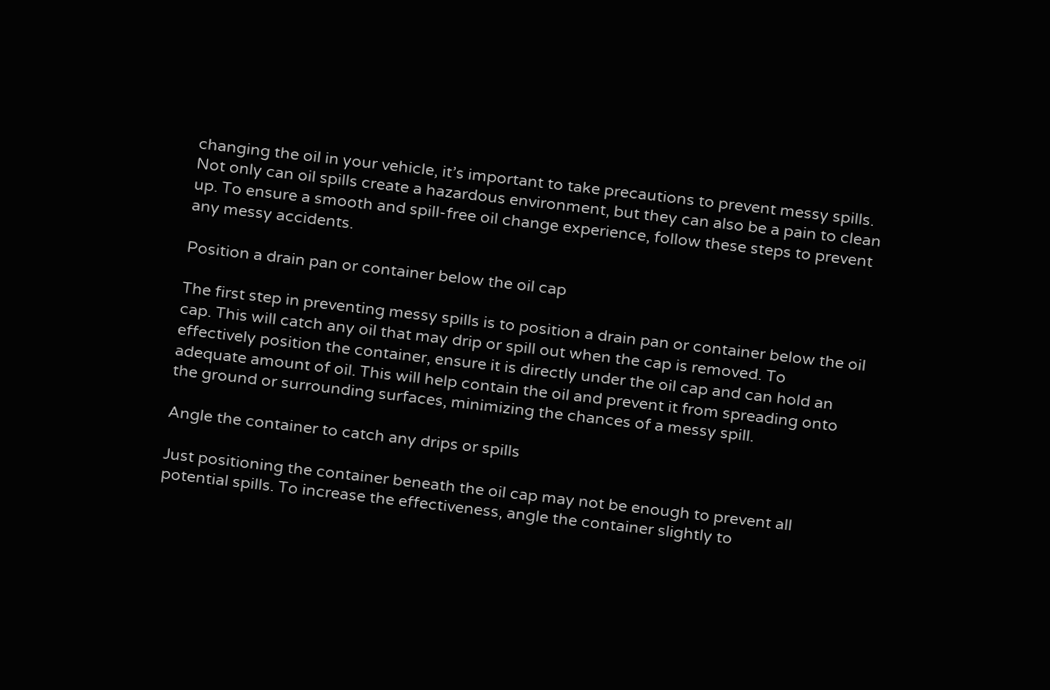changing the oil in your vehicle, it’s important to take precautions to prevent messy spills. Not only can oil spills create a hazardous environment, but they can also be a pain to clean up. To ensure a smooth and spill-free oil change experience, follow these steps to prevent any messy accidents.

Position a drain pan or container below the oil cap

The first step in preventing messy spills is to position a drain pan or container below the oil cap. This will catch any oil that may drip or spill out when the cap is removed. To effectively position the container, ensure it is directly under the oil cap and can hold an adequate amount of oil. This will help contain the oil and prevent it from spreading onto the ground or surrounding surfaces, minimizing the chances of a messy spill.

Angle the container to catch any drips or spills

Just positioning the container beneath the oil cap may not be enough to prevent all potential spills. To increase the effectiveness, angle the container slightly to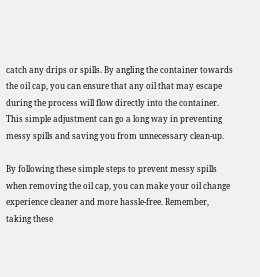catch any drips or spills. By angling the container towards the oil cap, you can ensure that any oil that may escape during the process will flow directly into the container. This simple adjustment can go a long way in preventing messy spills and saving you from unnecessary clean-up.

By following these simple steps to prevent messy spills when removing the oil cap, you can make your oil change experience cleaner and more hassle-free. Remember, taking these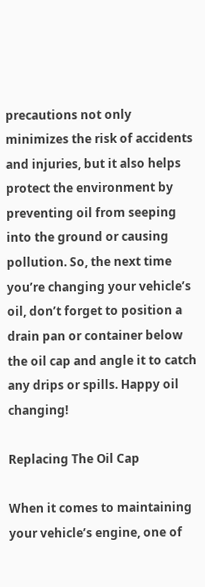precautions not only minimizes the risk of accidents and injuries, but it also helps protect the environment by preventing oil from seeping into the ground or causing pollution. So, the next time you’re changing your vehicle’s oil, don’t forget to position a drain pan or container below the oil cap and angle it to catch any drips or spills. Happy oil changing!

Replacing The Oil Cap

When it comes to maintaining your vehicle’s engine, one of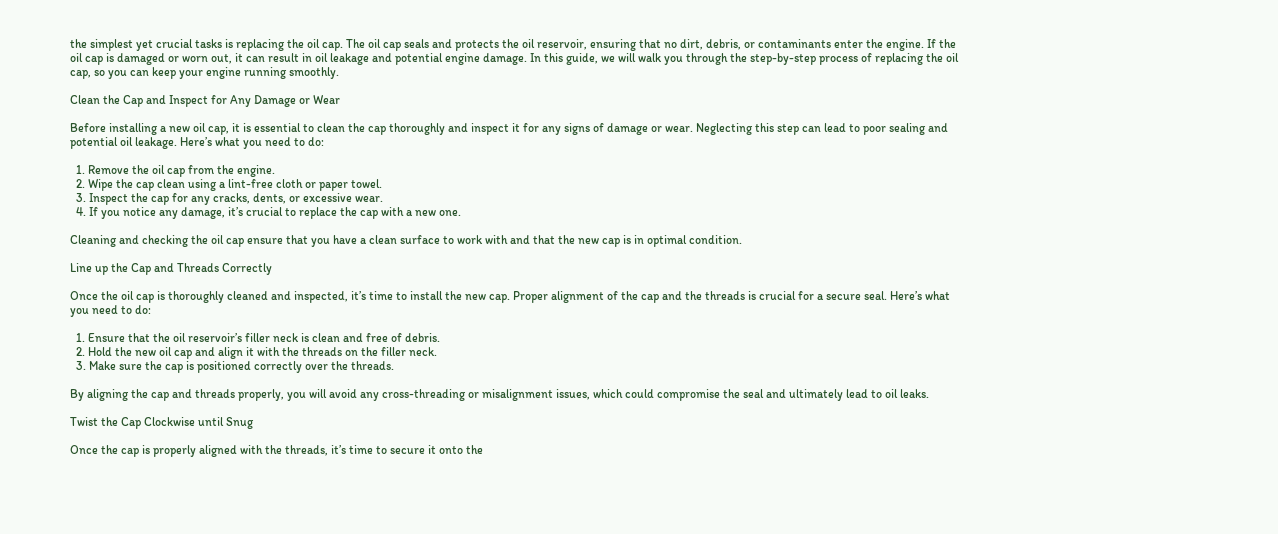the simplest yet crucial tasks is replacing the oil cap. The oil cap seals and protects the oil reservoir, ensuring that no dirt, debris, or contaminants enter the engine. If the oil cap is damaged or worn out, it can result in oil leakage and potential engine damage. In this guide, we will walk you through the step-by-step process of replacing the oil cap, so you can keep your engine running smoothly.

Clean the Cap and Inspect for Any Damage or Wear

Before installing a new oil cap, it is essential to clean the cap thoroughly and inspect it for any signs of damage or wear. Neglecting this step can lead to poor sealing and potential oil leakage. Here’s what you need to do:

  1. Remove the oil cap from the engine.
  2. Wipe the cap clean using a lint-free cloth or paper towel.
  3. Inspect the cap for any cracks, dents, or excessive wear.
  4. If you notice any damage, it’s crucial to replace the cap with a new one.

Cleaning and checking the oil cap ensure that you have a clean surface to work with and that the new cap is in optimal condition.

Line up the Cap and Threads Correctly

Once the oil cap is thoroughly cleaned and inspected, it’s time to install the new cap. Proper alignment of the cap and the threads is crucial for a secure seal. Here’s what you need to do:

  1. Ensure that the oil reservoir’s filler neck is clean and free of debris.
  2. Hold the new oil cap and align it with the threads on the filler neck.
  3. Make sure the cap is positioned correctly over the threads.

By aligning the cap and threads properly, you will avoid any cross-threading or misalignment issues, which could compromise the seal and ultimately lead to oil leaks.

Twist the Cap Clockwise until Snug

Once the cap is properly aligned with the threads, it’s time to secure it onto the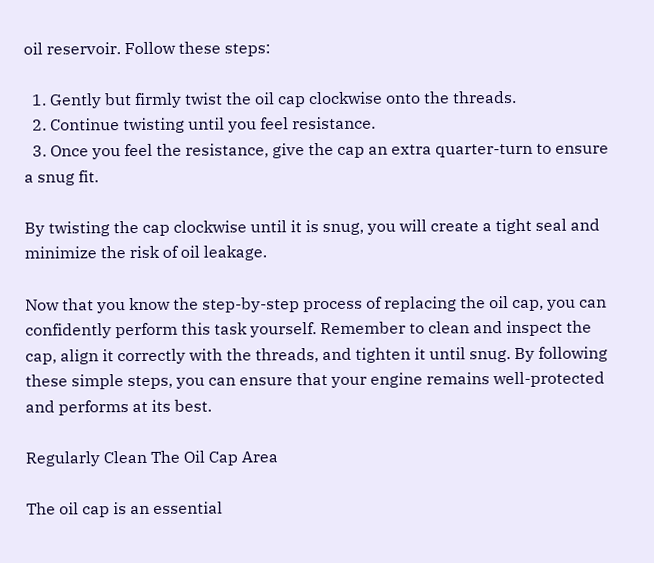oil reservoir. Follow these steps:

  1. Gently but firmly twist the oil cap clockwise onto the threads.
  2. Continue twisting until you feel resistance.
  3. Once you feel the resistance, give the cap an extra quarter-turn to ensure a snug fit.

By twisting the cap clockwise until it is snug, you will create a tight seal and minimize the risk of oil leakage.

Now that you know the step-by-step process of replacing the oil cap, you can confidently perform this task yourself. Remember to clean and inspect the cap, align it correctly with the threads, and tighten it until snug. By following these simple steps, you can ensure that your engine remains well-protected and performs at its best.

Regularly Clean The Oil Cap Area

The oil cap is an essential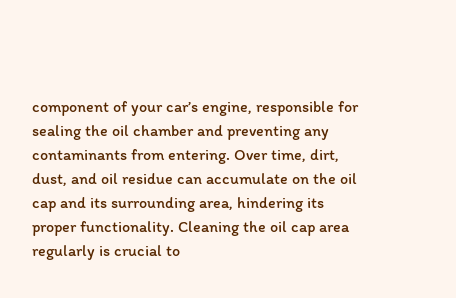component of your car’s engine, responsible for sealing the oil chamber and preventing any contaminants from entering. Over time, dirt, dust, and oil residue can accumulate on the oil cap and its surrounding area, hindering its proper functionality. Cleaning the oil cap area regularly is crucial to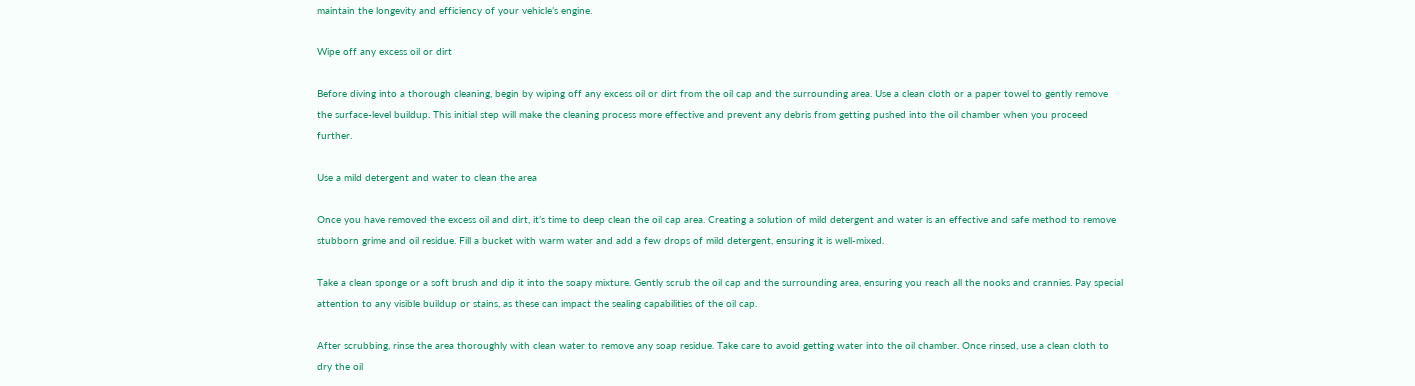maintain the longevity and efficiency of your vehicle’s engine.

Wipe off any excess oil or dirt

Before diving into a thorough cleaning, begin by wiping off any excess oil or dirt from the oil cap and the surrounding area. Use a clean cloth or a paper towel to gently remove the surface-level buildup. This initial step will make the cleaning process more effective and prevent any debris from getting pushed into the oil chamber when you proceed further.

Use a mild detergent and water to clean the area

Once you have removed the excess oil and dirt, it’s time to deep clean the oil cap area. Creating a solution of mild detergent and water is an effective and safe method to remove stubborn grime and oil residue. Fill a bucket with warm water and add a few drops of mild detergent, ensuring it is well-mixed.

Take a clean sponge or a soft brush and dip it into the soapy mixture. Gently scrub the oil cap and the surrounding area, ensuring you reach all the nooks and crannies. Pay special attention to any visible buildup or stains, as these can impact the sealing capabilities of the oil cap.

After scrubbing, rinse the area thoroughly with clean water to remove any soap residue. Take care to avoid getting water into the oil chamber. Once rinsed, use a clean cloth to dry the oil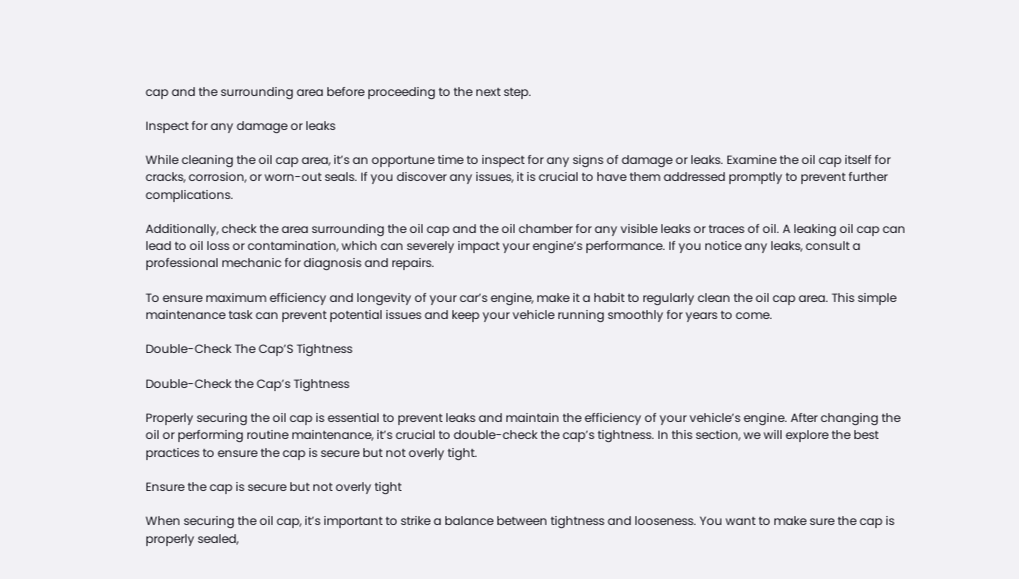cap and the surrounding area before proceeding to the next step.

Inspect for any damage or leaks

While cleaning the oil cap area, it’s an opportune time to inspect for any signs of damage or leaks. Examine the oil cap itself for cracks, corrosion, or worn-out seals. If you discover any issues, it is crucial to have them addressed promptly to prevent further complications.

Additionally, check the area surrounding the oil cap and the oil chamber for any visible leaks or traces of oil. A leaking oil cap can lead to oil loss or contamination, which can severely impact your engine’s performance. If you notice any leaks, consult a professional mechanic for diagnosis and repairs.

To ensure maximum efficiency and longevity of your car’s engine, make it a habit to regularly clean the oil cap area. This simple maintenance task can prevent potential issues and keep your vehicle running smoothly for years to come.

Double-Check The Cap’S Tightness

Double-Check the Cap’s Tightness

Properly securing the oil cap is essential to prevent leaks and maintain the efficiency of your vehicle’s engine. After changing the oil or performing routine maintenance, it’s crucial to double-check the cap’s tightness. In this section, we will explore the best practices to ensure the cap is secure but not overly tight.

Ensure the cap is secure but not overly tight

When securing the oil cap, it’s important to strike a balance between tightness and looseness. You want to make sure the cap is properly sealed,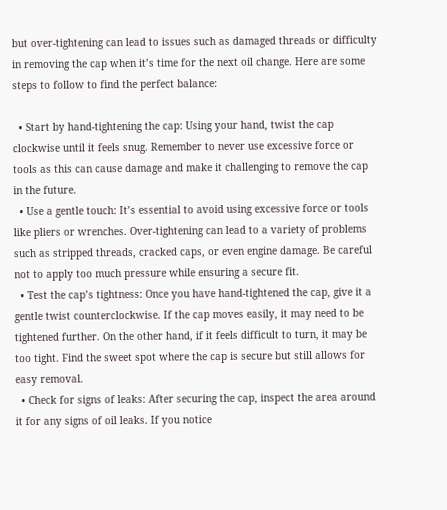but over-tightening can lead to issues such as damaged threads or difficulty in removing the cap when it’s time for the next oil change. Here are some steps to follow to find the perfect balance:

  • Start by hand-tightening the cap: Using your hand, twist the cap clockwise until it feels snug. Remember to never use excessive force or tools as this can cause damage and make it challenging to remove the cap in the future.
  • Use a gentle touch: It’s essential to avoid using excessive force or tools like pliers or wrenches. Over-tightening can lead to a variety of problems such as stripped threads, cracked caps, or even engine damage. Be careful not to apply too much pressure while ensuring a secure fit.
  • Test the cap’s tightness: Once you have hand-tightened the cap, give it a gentle twist counterclockwise. If the cap moves easily, it may need to be tightened further. On the other hand, if it feels difficult to turn, it may be too tight. Find the sweet spot where the cap is secure but still allows for easy removal.
  • Check for signs of leaks: After securing the cap, inspect the area around it for any signs of oil leaks. If you notice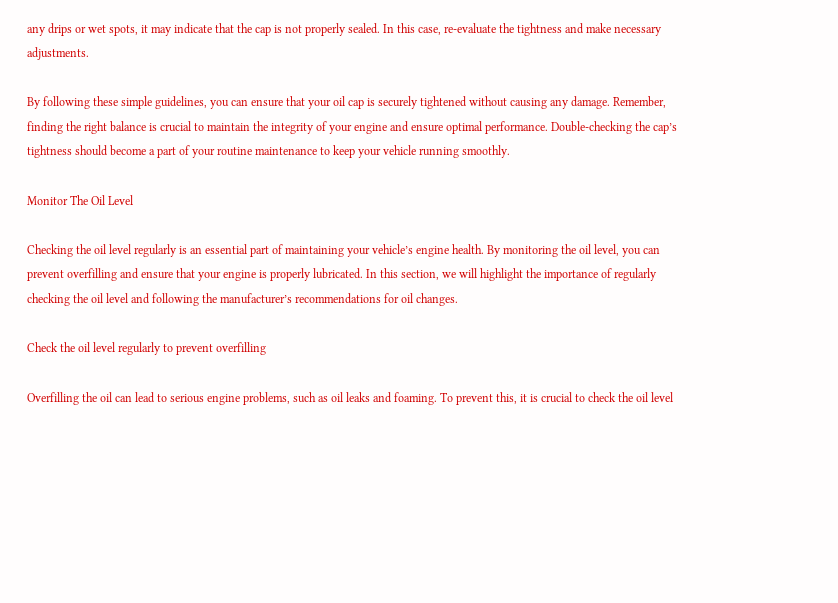any drips or wet spots, it may indicate that the cap is not properly sealed. In this case, re-evaluate the tightness and make necessary adjustments.

By following these simple guidelines, you can ensure that your oil cap is securely tightened without causing any damage. Remember, finding the right balance is crucial to maintain the integrity of your engine and ensure optimal performance. Double-checking the cap’s tightness should become a part of your routine maintenance to keep your vehicle running smoothly.

Monitor The Oil Level

Checking the oil level regularly is an essential part of maintaining your vehicle’s engine health. By monitoring the oil level, you can prevent overfilling and ensure that your engine is properly lubricated. In this section, we will highlight the importance of regularly checking the oil level and following the manufacturer’s recommendations for oil changes.

Check the oil level regularly to prevent overfilling

Overfilling the oil can lead to serious engine problems, such as oil leaks and foaming. To prevent this, it is crucial to check the oil level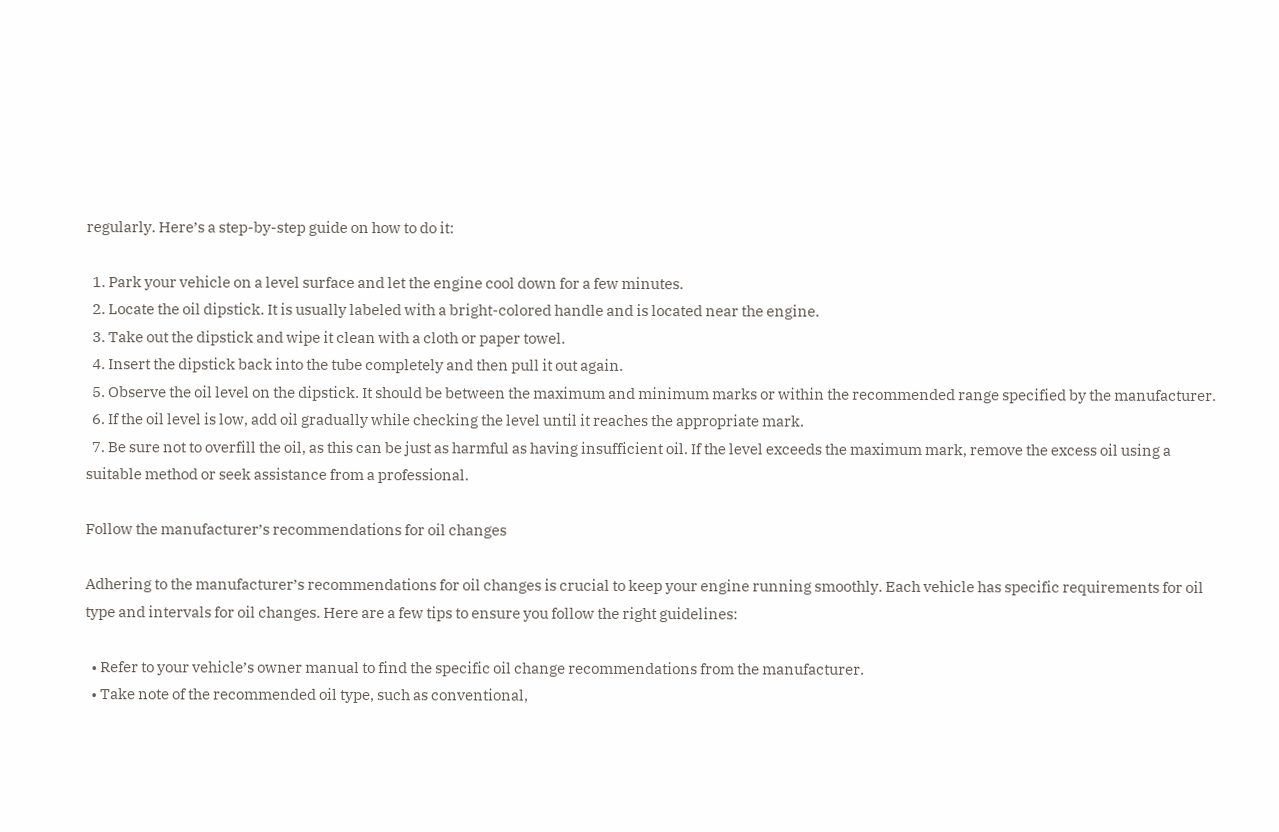regularly. Here’s a step-by-step guide on how to do it:

  1. Park your vehicle on a level surface and let the engine cool down for a few minutes.
  2. Locate the oil dipstick. It is usually labeled with a bright-colored handle and is located near the engine.
  3. Take out the dipstick and wipe it clean with a cloth or paper towel.
  4. Insert the dipstick back into the tube completely and then pull it out again.
  5. Observe the oil level on the dipstick. It should be between the maximum and minimum marks or within the recommended range specified by the manufacturer.
  6. If the oil level is low, add oil gradually while checking the level until it reaches the appropriate mark.
  7. Be sure not to overfill the oil, as this can be just as harmful as having insufficient oil. If the level exceeds the maximum mark, remove the excess oil using a suitable method or seek assistance from a professional.

Follow the manufacturer’s recommendations for oil changes

Adhering to the manufacturer’s recommendations for oil changes is crucial to keep your engine running smoothly. Each vehicle has specific requirements for oil type and intervals for oil changes. Here are a few tips to ensure you follow the right guidelines:

  • Refer to your vehicle’s owner manual to find the specific oil change recommendations from the manufacturer.
  • Take note of the recommended oil type, such as conventional,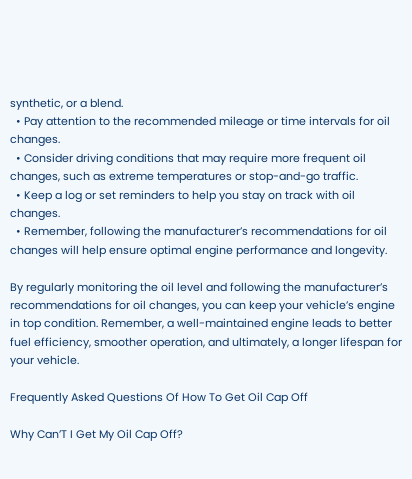synthetic, or a blend.
  • Pay attention to the recommended mileage or time intervals for oil changes.
  • Consider driving conditions that may require more frequent oil changes, such as extreme temperatures or stop-and-go traffic.
  • Keep a log or set reminders to help you stay on track with oil changes.
  • Remember, following the manufacturer’s recommendations for oil changes will help ensure optimal engine performance and longevity.

By regularly monitoring the oil level and following the manufacturer’s recommendations for oil changes, you can keep your vehicle’s engine in top condition. Remember, a well-maintained engine leads to better fuel efficiency, smoother operation, and ultimately, a longer lifespan for your vehicle.

Frequently Asked Questions Of How To Get Oil Cap Off

Why Can’T I Get My Oil Cap Off?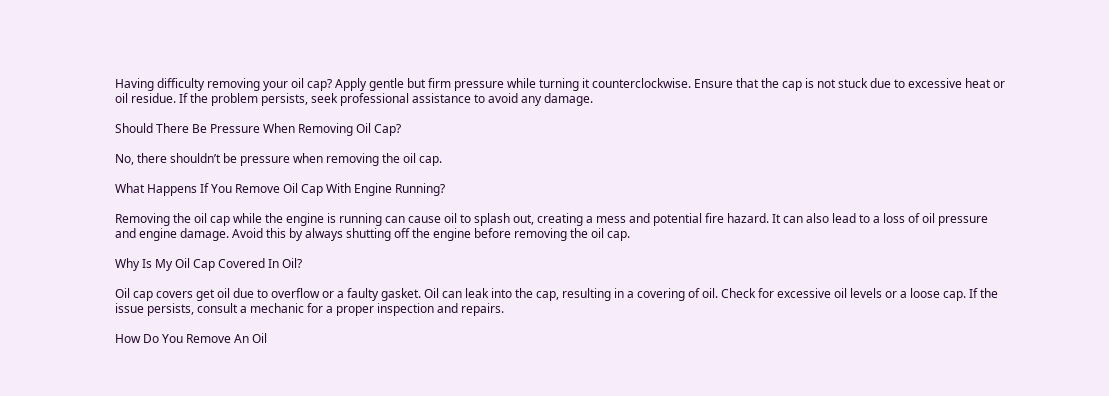Having difficulty removing your oil cap? Apply gentle but firm pressure while turning it counterclockwise. Ensure that the cap is not stuck due to excessive heat or oil residue. If the problem persists, seek professional assistance to avoid any damage.

Should There Be Pressure When Removing Oil Cap?

No, there shouldn’t be pressure when removing the oil cap.

What Happens If You Remove Oil Cap With Engine Running?

Removing the oil cap while the engine is running can cause oil to splash out, creating a mess and potential fire hazard. It can also lead to a loss of oil pressure and engine damage. Avoid this by always shutting off the engine before removing the oil cap.

Why Is My Oil Cap Covered In Oil?

Oil cap covers get oil due to overflow or a faulty gasket. Oil can leak into the cap, resulting in a covering of oil. Check for excessive oil levels or a loose cap. If the issue persists, consult a mechanic for a proper inspection and repairs.

How Do You Remove An Oil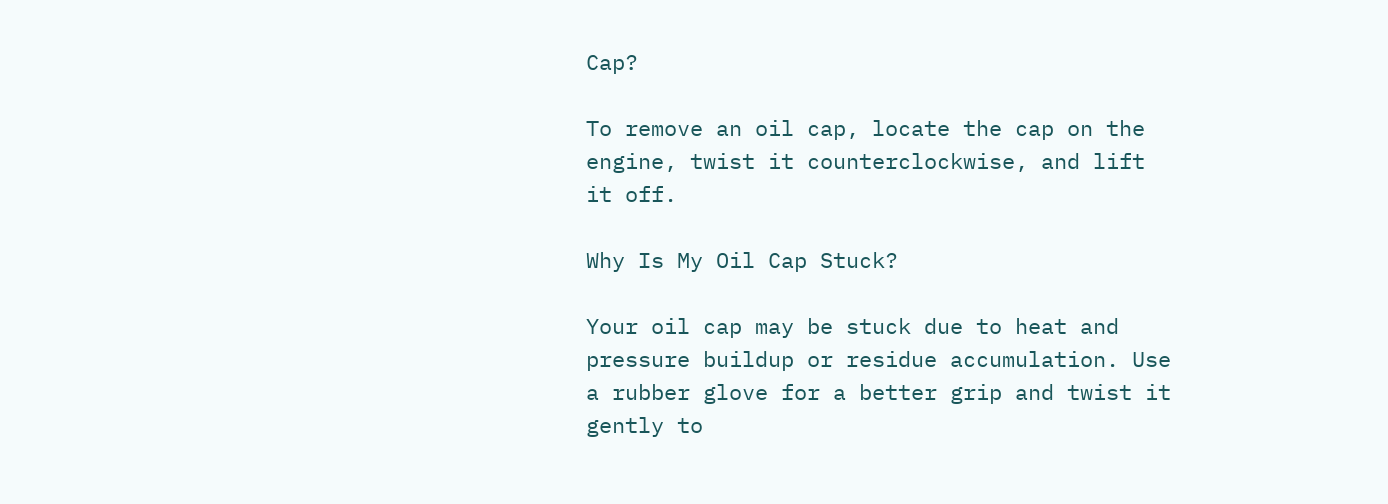Cap?

To remove an oil cap, locate the cap on the engine, twist it counterclockwise, and lift it off.

Why Is My Oil Cap Stuck?

Your oil cap may be stuck due to heat and pressure buildup or residue accumulation. Use a rubber glove for a better grip and twist it gently to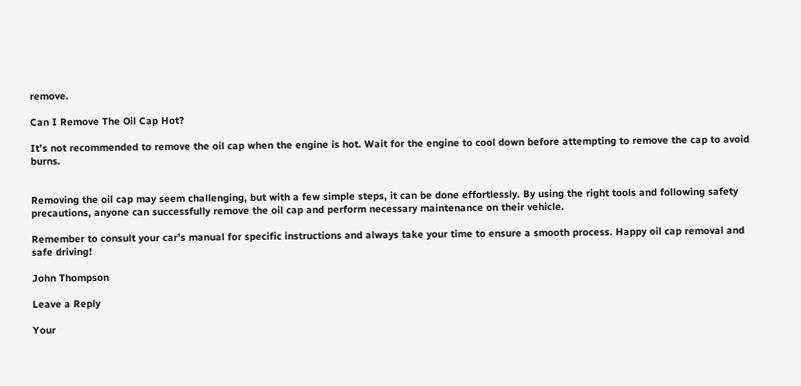remove.

Can I Remove The Oil Cap Hot?

It’s not recommended to remove the oil cap when the engine is hot. Wait for the engine to cool down before attempting to remove the cap to avoid burns.


Removing the oil cap may seem challenging, but with a few simple steps, it can be done effortlessly. By using the right tools and following safety precautions, anyone can successfully remove the oil cap and perform necessary maintenance on their vehicle.

Remember to consult your car’s manual for specific instructions and always take your time to ensure a smooth process. Happy oil cap removal and safe driving!

John Thompson

Leave a Reply

Your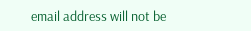email address will not be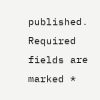published. Required fields are marked *